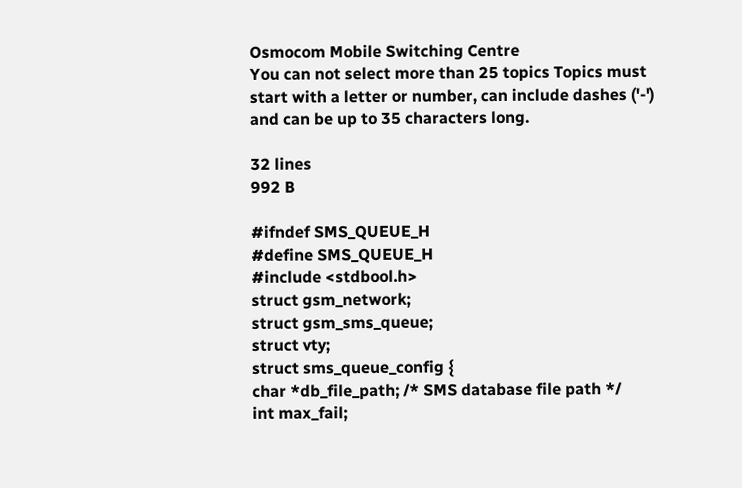Osmocom Mobile Switching Centre
You can not select more than 25 topics Topics must start with a letter or number, can include dashes ('-') and can be up to 35 characters long.

32 lines
992 B

#ifndef SMS_QUEUE_H
#define SMS_QUEUE_H
#include <stdbool.h>
struct gsm_network;
struct gsm_sms_queue;
struct vty;
struct sms_queue_config {
char *db_file_path; /* SMS database file path */
int max_fail;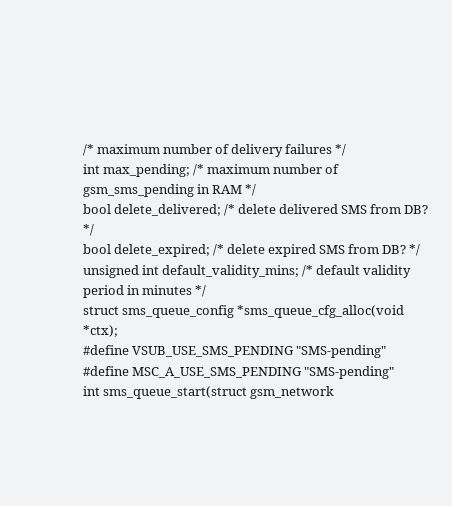/* maximum number of delivery failures */
int max_pending; /* maximum number of gsm_sms_pending in RAM */
bool delete_delivered; /* delete delivered SMS from DB? */
bool delete_expired; /* delete expired SMS from DB? */
unsigned int default_validity_mins; /* default validity period in minutes */
struct sms_queue_config *sms_queue_cfg_alloc(void *ctx);
#define VSUB_USE_SMS_PENDING "SMS-pending"
#define MSC_A_USE_SMS_PENDING "SMS-pending"
int sms_queue_start(struct gsm_network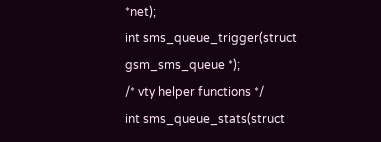*net);
int sms_queue_trigger(struct gsm_sms_queue *);
/* vty helper functions */
int sms_queue_stats(struct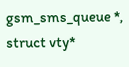gsm_sms_queue *, struct vty*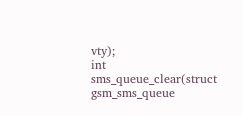vty);
int sms_queue_clear(struct gsm_sms_queue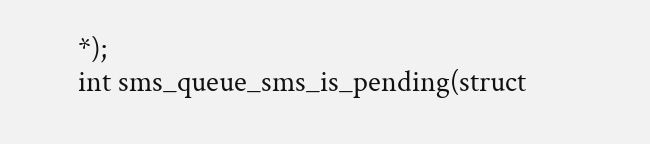*);
int sms_queue_sms_is_pending(struct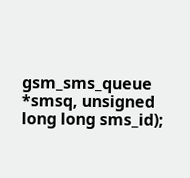gsm_sms_queue *smsq, unsigned long long sms_id);